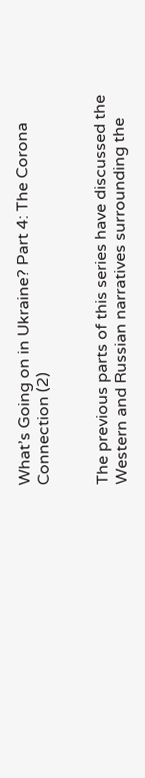What’s Going on in Ukraine? Part 4: The Corona Connection (2)


The previous parts of this series have discussed the Western and Russian narratives surrounding the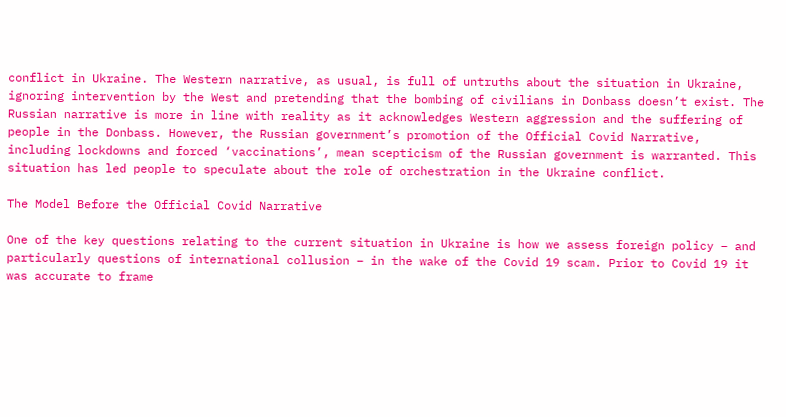conflict in Ukraine. The Western narrative, as usual, is full of untruths about the situation in Ukraine, ignoring intervention by the West and pretending that the bombing of civilians in Donbass doesn’t exist. The Russian narrative is more in line with reality as it acknowledges Western aggression and the suffering of people in the Donbass. However, the Russian government’s promotion of the Official Covid Narrative, including lockdowns and forced ‘vaccinations’, mean scepticism of the Russian government is warranted. This situation has led people to speculate about the role of orchestration in the Ukraine conflict.

The Model Before the Official Covid Narrative

One of the key questions relating to the current situation in Ukraine is how we assess foreign policy – and particularly questions of international collusion – in the wake of the Covid 19 scam. Prior to Covid 19 it was accurate to frame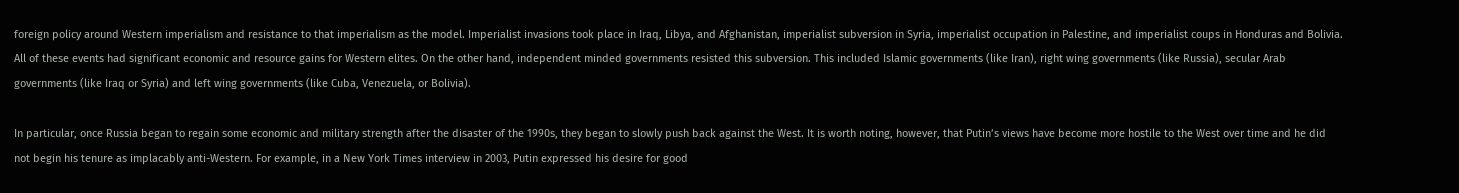foreign policy around Western imperialism and resistance to that imperialism as the model. Imperialist invasions took place in Iraq, Libya, and Afghanistan, imperialist subversion in Syria, imperialist occupation in Palestine, and imperialist coups in Honduras and Bolivia. All of these events had significant economic and resource gains for Western elites. On the other hand, independent minded governments resisted this subversion. This included Islamic governments (like Iran), right wing governments (like Russia), secular Arab governments (like Iraq or Syria) and left wing governments (like Cuba, Venezuela, or Bolivia).

In particular, once Russia began to regain some economic and military strength after the disaster of the 1990s, they began to slowly push back against the West. It is worth noting, however, that Putin’s views have become more hostile to the West over time and he did not begin his tenure as implacably anti-Western. For example, in a New York Times interview in 2003, Putin expressed his desire for good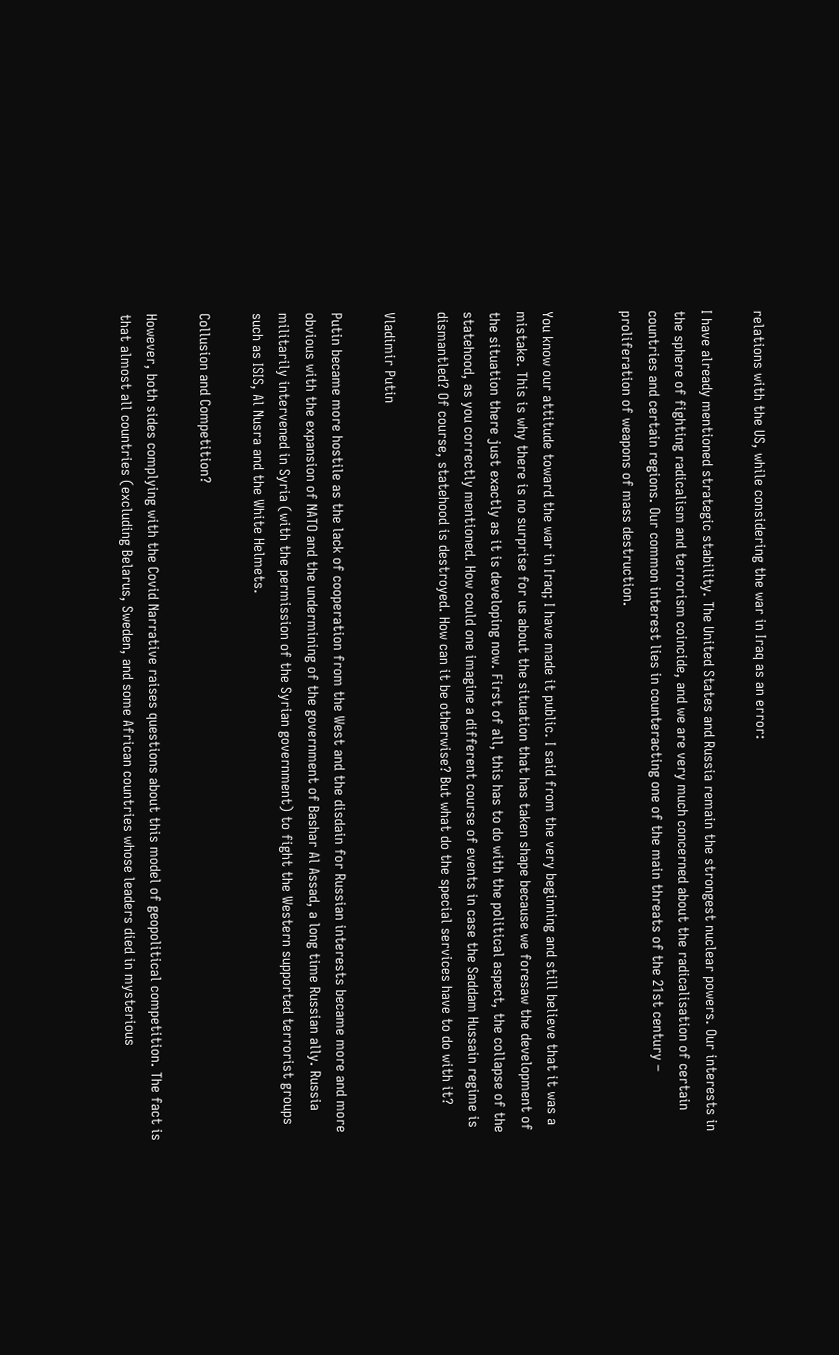relations with the US, while considering the war in Iraq as an error:

I have already mentioned strategic stability. The United States and Russia remain the strongest nuclear powers. Our interests in the sphere of fighting radicalism and terrorism coincide, and we are very much concerned about the radicalisation of certain countries and certain regions. Our common interest lies in counteracting one of the main threats of the 21st century – proliferation of weapons of mass destruction.


You know our attitude toward the war in Iraq; I have made it public. I said from the very beginning and still believe that it was a mistake. This is why there is no surprise for us about the situation that has taken shape because we foresaw the development of the situation there just exactly as it is developing now. First of all, this has to do with the political aspect, the collapse of the statehood, as you correctly mentioned. How could one imagine a different course of events in case the Saddam Hussain regime is dismantled? Of course, statehood is destroyed. How can it be otherwise? But what do the special services have to do with it?

Vladimir Putin

Putin became more hostile as the lack of cooperation from the West and the disdain for Russian interests became more and more obvious with the expansion of NATO and the undermining of the government of Bashar Al Assad, a long time Russian ally. Russia militarily intervened in Syria (with the permission of the Syrian government) to fight the Western supported terrorist groups such as ISIS, Al Nusra and the White Helmets.

Collusion and Competition?

However, both sides complying with the Covid Narrative raises questions about this model of geopolitical competition. The fact is that almost all countries (excluding Belarus, Sweden, and some African countries whose leaders died in mysterious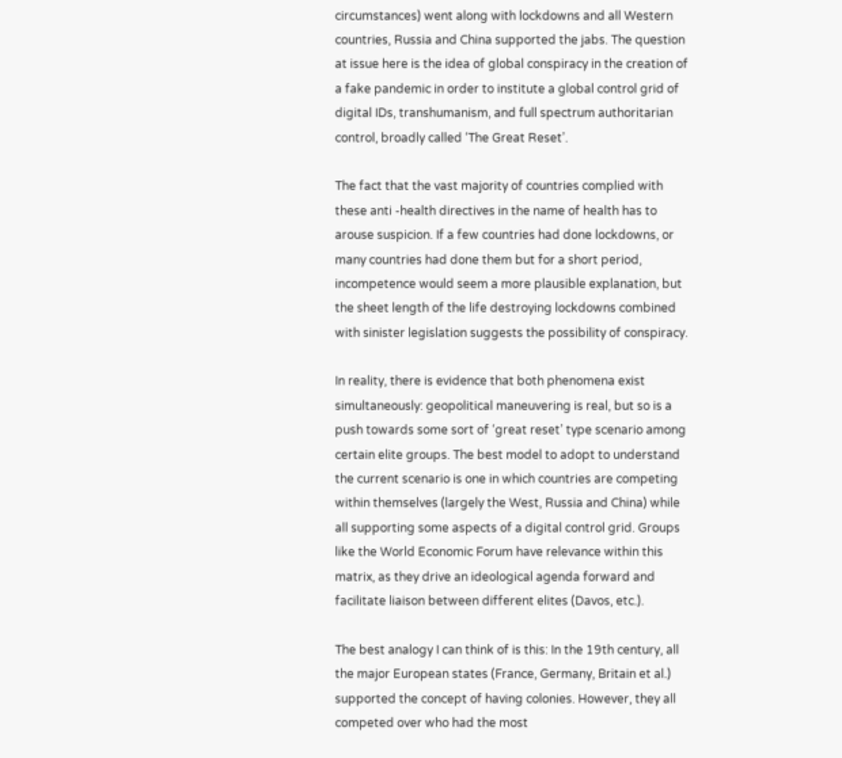circumstances) went along with lockdowns and all Western countries, Russia and China supported the jabs. The question at issue here is the idea of global conspiracy in the creation of a fake pandemic in order to institute a global control grid of digital IDs, transhumanism, and full spectrum authoritarian control, broadly called ‘The Great Reset’.

The fact that the vast majority of countries complied with these anti -health directives in the name of health has to arouse suspicion. If a few countries had done lockdowns, or many countries had done them but for a short period, incompetence would seem a more plausible explanation, but the sheet length of the life destroying lockdowns combined with sinister legislation suggests the possibility of conspiracy.

In reality, there is evidence that both phenomena exist simultaneously: geopolitical maneuvering is real, but so is a push towards some sort of ‘great reset’ type scenario among certain elite groups. The best model to adopt to understand the current scenario is one in which countries are competing within themselves (largely the West, Russia and China) while all supporting some aspects of a digital control grid. Groups like the World Economic Forum have relevance within this matrix, as they drive an ideological agenda forward and facilitate liaison between different elites (Davos, etc.).

The best analogy I can think of is this: In the 19th century, all the major European states (France, Germany, Britain et al.) supported the concept of having colonies. However, they all competed over who had the most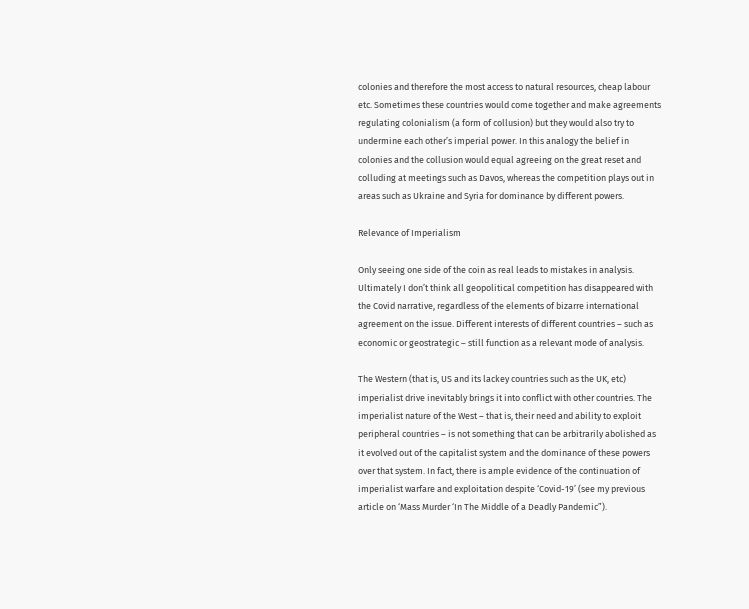colonies and therefore the most access to natural resources, cheap labour etc. Sometimes these countries would come together and make agreements regulating colonialism (a form of collusion) but they would also try to undermine each other’s imperial power. In this analogy the belief in colonies and the collusion would equal agreeing on the great reset and colluding at meetings such as Davos, whereas the competition plays out in areas such as Ukraine and Syria for dominance by different powers.

Relevance of Imperialism

Only seeing one side of the coin as real leads to mistakes in analysis. Ultimately I don’t think all geopolitical competition has disappeared with the Covid narrative, regardless of the elements of bizarre international agreement on the issue. Different interests of different countries – such as economic or geostrategic – still function as a relevant mode of analysis.

The Western (that is, US and its lackey countries such as the UK, etc) imperialist drive inevitably brings it into conflict with other countries. The imperialist nature of the West – that is, their need and ability to exploit peripheral countries – is not something that can be arbitrarily abolished as it evolved out of the capitalist system and the dominance of these powers over that system. In fact, there is ample evidence of the continuation of imperialist warfare and exploitation despite ‘Covid-19’ (see my previous article on ‘Mass Murder ‘In The Middle of a Deadly Pandemic”).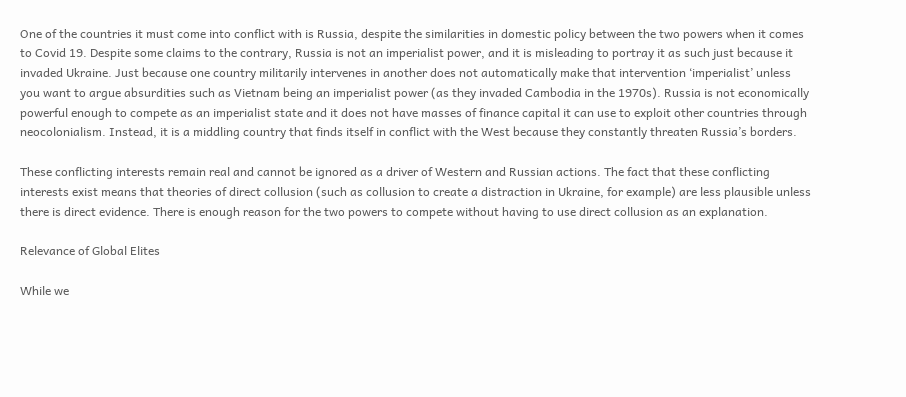One of the countries it must come into conflict with is Russia, despite the similarities in domestic policy between the two powers when it comes to Covid 19. Despite some claims to the contrary, Russia is not an imperialist power, and it is misleading to portray it as such just because it invaded Ukraine. Just because one country militarily intervenes in another does not automatically make that intervention ‘imperialist’ unless you want to argue absurdities such as Vietnam being an imperialist power (as they invaded Cambodia in the 1970s). Russia is not economically powerful enough to compete as an imperialist state and it does not have masses of finance capital it can use to exploit other countries through neocolonialism. Instead, it is a middling country that finds itself in conflict with the West because they constantly threaten Russia’s borders.

These conflicting interests remain real and cannot be ignored as a driver of Western and Russian actions. The fact that these conflicting interests exist means that theories of direct collusion (such as collusion to create a distraction in Ukraine, for example) are less plausible unless there is direct evidence. There is enough reason for the two powers to compete without having to use direct collusion as an explanation.

Relevance of Global Elites

While we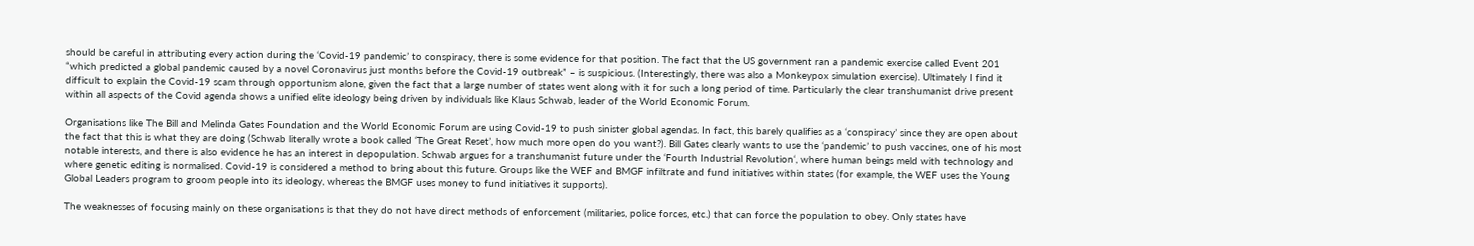should be careful in attributing every action during the ‘Covid-19 pandemic’ to conspiracy, there is some evidence for that position. The fact that the US government ran a pandemic exercise called Event 201 “which predicted a global pandemic caused by a novel Coronavirus just months before the Covid-19 outbreak” – is suspicious. (Interestingly, there was also a Monkeypox simulation exercise). Ultimately I find it difficult to explain the Covid-19 scam through opportunism alone, given the fact that a large number of states went along with it for such a long period of time. Particularly the clear transhumanist drive present within all aspects of the Covid agenda shows a unified elite ideology being driven by individuals like Klaus Schwab, leader of the World Economic Forum.

Organisations like The Bill and Melinda Gates Foundation and the World Economic Forum are using Covid-19 to push sinister global agendas. In fact, this barely qualifies as a ‘conspiracy’ since they are open about the fact that this is what they are doing (Schwab literally wrote a book called ‘The Great Reset’, how much more open do you want?). Bill Gates clearly wants to use the ‘pandemic’ to push vaccines, one of his most notable interests, and there is also evidence he has an interest in depopulation. Schwab argues for a transhumanist future under the ‘Fourth Industrial Revolution‘, where human beings meld with technology and where genetic editing is normalised. Covid-19 is considered a method to bring about this future. Groups like the WEF and BMGF infiltrate and fund initiatives within states (for example, the WEF uses the Young Global Leaders program to groom people into its ideology, whereas the BMGF uses money to fund initiatives it supports).

The weaknesses of focusing mainly on these organisations is that they do not have direct methods of enforcement (militaries, police forces, etc.) that can force the population to obey. Only states have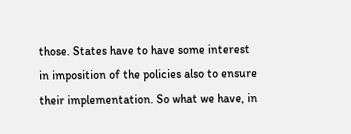those. States have to have some interest in imposition of the policies also to ensure their implementation. So what we have, in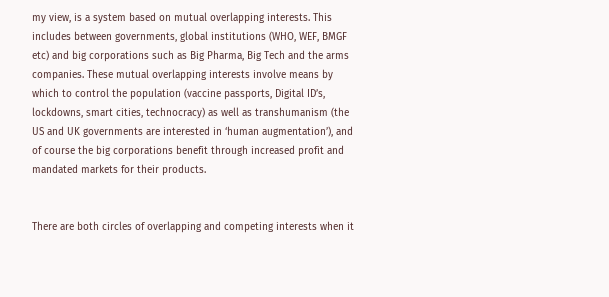my view, is a system based on mutual overlapping interests. This includes between governments, global institutions (WHO, WEF, BMGF etc) and big corporations such as Big Pharma, Big Tech and the arms companies. These mutual overlapping interests involve means by which to control the population (vaccine passports, Digital ID’s, lockdowns, smart cities, technocracy) as well as transhumanism (the US and UK governments are interested in ‘human augmentation’), and of course the big corporations benefit through increased profit and mandated markets for their products.


There are both circles of overlapping and competing interests when it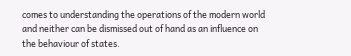comes to understanding the operations of the modern world and neither can be dismissed out of hand as an influence on the behaviour of states.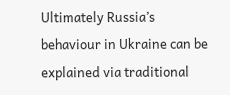Ultimately Russia’s behaviour in Ukraine can be explained via traditional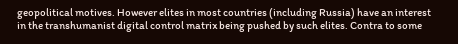geopolitical motives. However elites in most countries (including Russia) have an interest in the transhumanist digital control matrix being pushed by such elites. Contra to some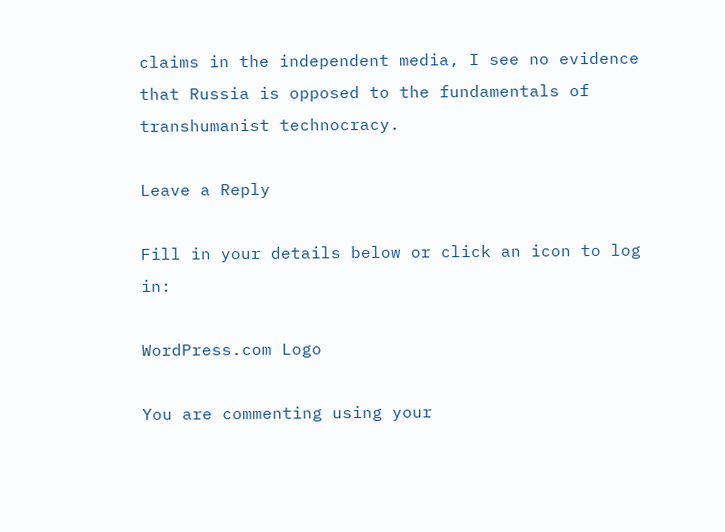claims in the independent media, I see no evidence that Russia is opposed to the fundamentals of transhumanist technocracy.

Leave a Reply

Fill in your details below or click an icon to log in:

WordPress.com Logo

You are commenting using your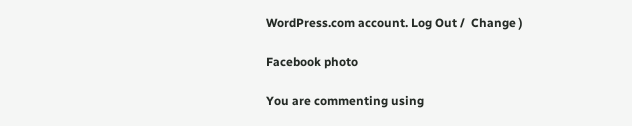WordPress.com account. Log Out /  Change )

Facebook photo

You are commenting using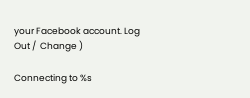your Facebook account. Log Out /  Change )

Connecting to %s